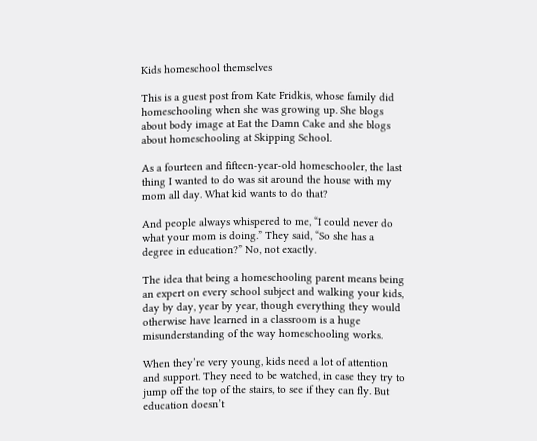Kids homeschool themselves

This is a guest post from Kate Fridkis, whose family did homeschooling when she was growing up. She blogs about body image at Eat the Damn Cake and she blogs about homeschooling at Skipping School.

As a fourteen and fifteen-year-old homeschooler, the last thing I wanted to do was sit around the house with my mom all day. What kid wants to do that?

And people always whispered to me, “I could never do what your mom is doing.” They said, “So she has a degree in education?” No, not exactly.

The idea that being a homeschooling parent means being an expert on every school subject and walking your kids, day by day, year by year, though everything they would otherwise have learned in a classroom is a huge misunderstanding of the way homeschooling works.

When they’re very young, kids need a lot of attention and support. They need to be watched, in case they try to jump off the top of the stairs, to see if they can fly. But education doesn’t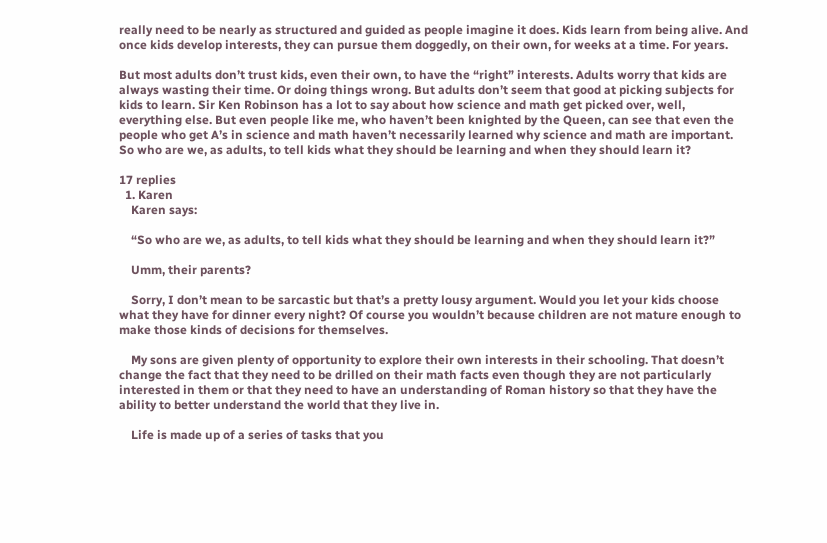really need to be nearly as structured and guided as people imagine it does. Kids learn from being alive. And once kids develop interests, they can pursue them doggedly, on their own, for weeks at a time. For years.

But most adults don’t trust kids, even their own, to have the “right” interests. Adults worry that kids are always wasting their time. Or doing things wrong. But adults don’t seem that good at picking subjects for kids to learn. Sir Ken Robinson has a lot to say about how science and math get picked over, well, everything else. But even people like me, who haven’t been knighted by the Queen, can see that even the people who get A’s in science and math haven’t necessarily learned why science and math are important. So who are we, as adults, to tell kids what they should be learning and when they should learn it?

17 replies
  1. Karen
    Karen says:

    “So who are we, as adults, to tell kids what they should be learning and when they should learn it?”

    Umm, their parents?

    Sorry, I don’t mean to be sarcastic but that’s a pretty lousy argument. Would you let your kids choose what they have for dinner every night? Of course you wouldn’t because children are not mature enough to make those kinds of decisions for themselves.

    My sons are given plenty of opportunity to explore their own interests in their schooling. That doesn’t change the fact that they need to be drilled on their math facts even though they are not particularly interested in them or that they need to have an understanding of Roman history so that they have the ability to better understand the world that they live in.

    Life is made up of a series of tasks that you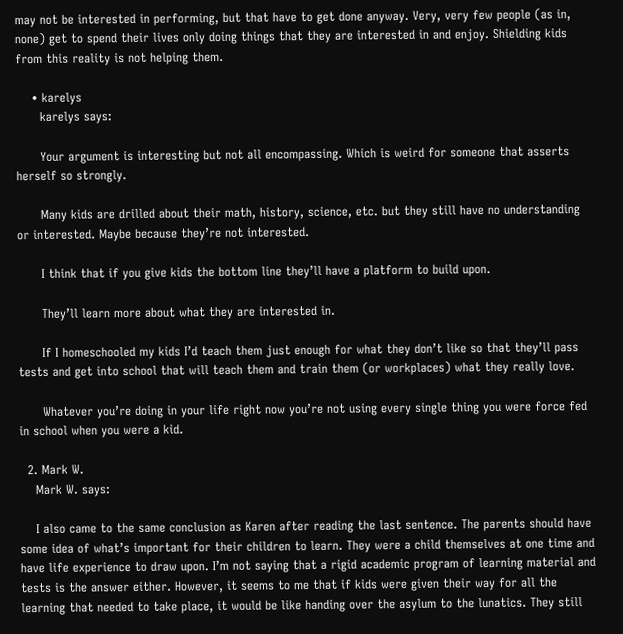may not be interested in performing, but that have to get done anyway. Very, very few people (as in, none) get to spend their lives only doing things that they are interested in and enjoy. Shielding kids from this reality is not helping them.

    • karelys
      karelys says:

      Your argument is interesting but not all encompassing. Which is weird for someone that asserts herself so strongly.

      Many kids are drilled about their math, history, science, etc. but they still have no understanding or interested. Maybe because they’re not interested.

      I think that if you give kids the bottom line they’ll have a platform to build upon.

      They’ll learn more about what they are interested in.

      If I homeschooled my kids I’d teach them just enough for what they don’t like so that they’ll pass tests and get into school that will teach them and train them (or workplaces) what they really love.

      Whatever you’re doing in your life right now you’re not using every single thing you were force fed in school when you were a kid.

  2. Mark W.
    Mark W. says:

    I also came to the same conclusion as Karen after reading the last sentence. The parents should have some idea of what’s important for their children to learn. They were a child themselves at one time and have life experience to draw upon. I’m not saying that a rigid academic program of learning material and tests is the answer either. However, it seems to me that if kids were given their way for all the learning that needed to take place, it would be like handing over the asylum to the lunatics. They still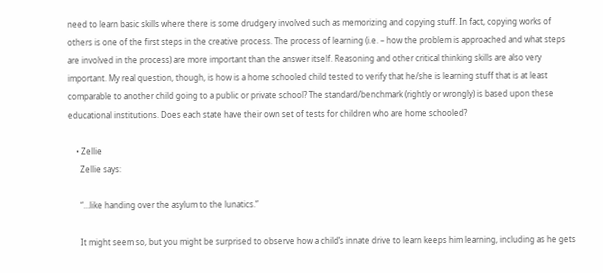need to learn basic skills where there is some drudgery involved such as memorizing and copying stuff. In fact, copying works of others is one of the first steps in the creative process. The process of learning (i.e. – how the problem is approached and what steps are involved in the process) are more important than the answer itself. Reasoning and other critical thinking skills are also very important. My real question, though, is how is a home schooled child tested to verify that he/she is learning stuff that is at least comparable to another child going to a public or private school? The standard/benchmark (rightly or wrongly) is based upon these educational institutions. Does each state have their own set of tests for children who are home schooled?

    • Zellie
      Zellie says:

      “…like handing over the asylum to the lunatics.”

      It might seem so, but you might be surprised to observe how a child’s innate drive to learn keeps him learning, including as he gets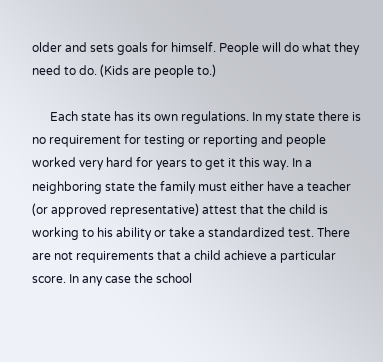older and sets goals for himself. People will do what they need to do. (Kids are people to.)

      Each state has its own regulations. In my state there is no requirement for testing or reporting and people worked very hard for years to get it this way. In a neighboring state the family must either have a teacher (or approved representative) attest that the child is working to his ability or take a standardized test. There are not requirements that a child achieve a particular score. In any case the school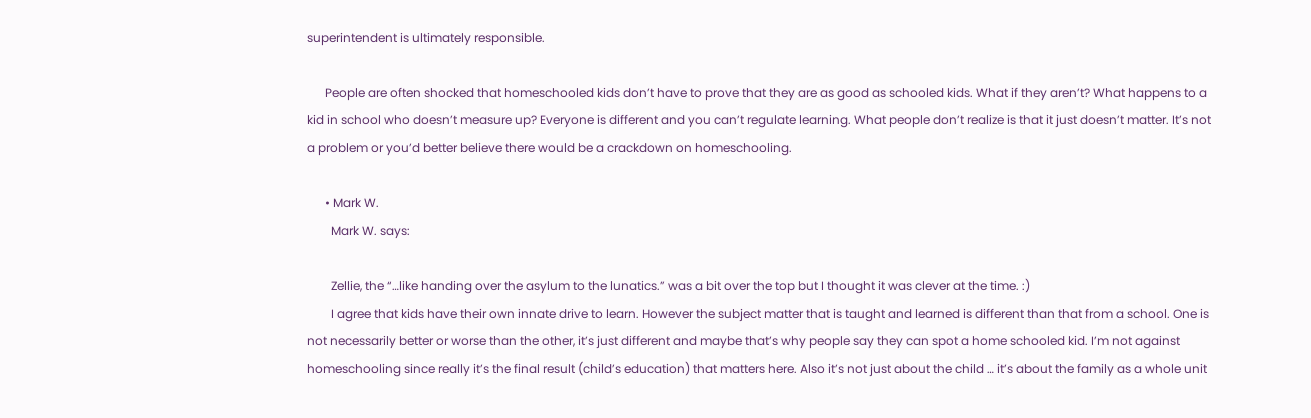superintendent is ultimately responsible.

      People are often shocked that homeschooled kids don’t have to prove that they are as good as schooled kids. What if they aren’t? What happens to a kid in school who doesn’t measure up? Everyone is different and you can’t regulate learning. What people don’t realize is that it just doesn’t matter. It’s not a problem or you’d better believe there would be a crackdown on homeschooling.

      • Mark W.
        Mark W. says:

        Zellie, the “…like handing over the asylum to the lunatics.” was a bit over the top but I thought it was clever at the time. :)
        I agree that kids have their own innate drive to learn. However the subject matter that is taught and learned is different than that from a school. One is not necessarily better or worse than the other, it’s just different and maybe that’s why people say they can spot a home schooled kid. I’m not against homeschooling since really it’s the final result (child’s education) that matters here. Also it’s not just about the child … it’s about the family as a whole unit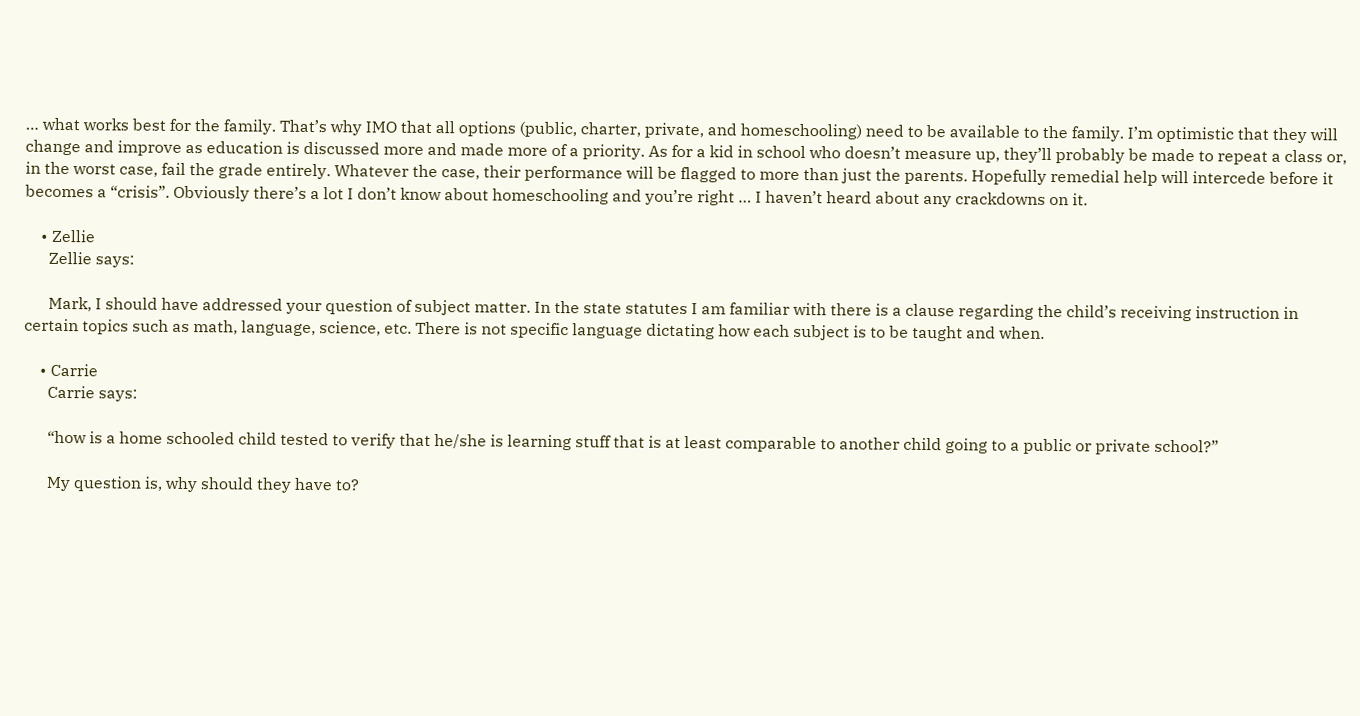… what works best for the family. That’s why IMO that all options (public, charter, private, and homeschooling) need to be available to the family. I’m optimistic that they will change and improve as education is discussed more and made more of a priority. As for a kid in school who doesn’t measure up, they’ll probably be made to repeat a class or, in the worst case, fail the grade entirely. Whatever the case, their performance will be flagged to more than just the parents. Hopefully remedial help will intercede before it becomes a “crisis”. Obviously there’s a lot I don’t know about homeschooling and you’re right … I haven’t heard about any crackdowns on it.

    • Zellie
      Zellie says:

      Mark, I should have addressed your question of subject matter. In the state statutes I am familiar with there is a clause regarding the child’s receiving instruction in certain topics such as math, language, science, etc. There is not specific language dictating how each subject is to be taught and when.

    • Carrie
      Carrie says:

      “how is a home schooled child tested to verify that he/she is learning stuff that is at least comparable to another child going to a public or private school?”

      My question is, why should they have to?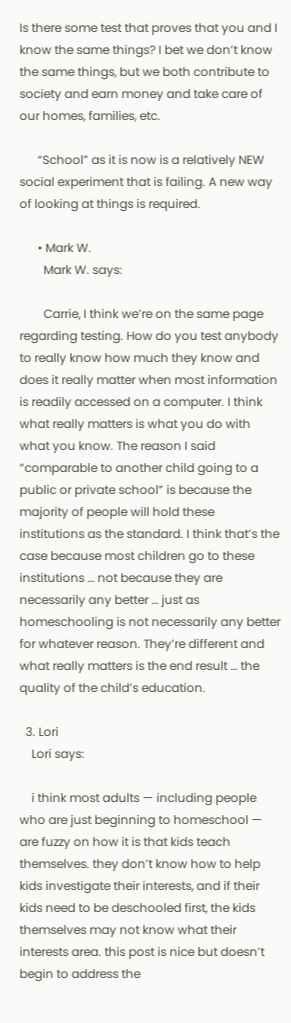Is there some test that proves that you and I know the same things? I bet we don’t know the same things, but we both contribute to society and earn money and take care of our homes, families, etc.

      “School” as it is now is a relatively NEW social experiment that is failing. A new way of looking at things is required.

      • Mark W.
        Mark W. says:

        Carrie, I think we’re on the same page regarding testing. How do you test anybody to really know how much they know and does it really matter when most information is readily accessed on a computer. I think what really matters is what you do with what you know. The reason I said “comparable to another child going to a public or private school” is because the majority of people will hold these institutions as the standard. I think that’s the case because most children go to these institutions … not because they are necessarily any better … just as homeschooling is not necessarily any better for whatever reason. They’re different and what really matters is the end result … the quality of the child’s education.

  3. Lori
    Lori says:

    i think most adults — including people who are just beginning to homeschool — are fuzzy on how it is that kids teach themselves. they don’t know how to help kids investigate their interests, and if their kids need to be deschooled first, the kids themselves may not know what their interests area. this post is nice but doesn’t begin to address the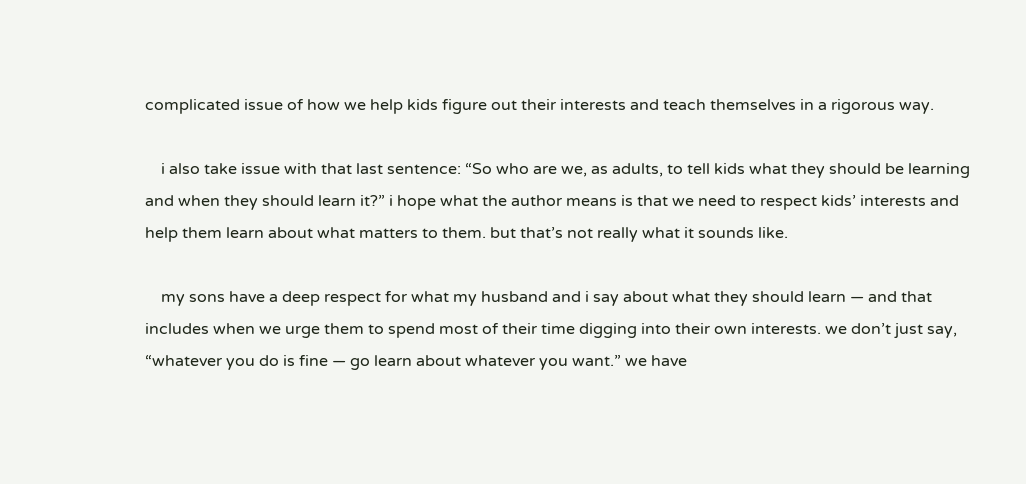complicated issue of how we help kids figure out their interests and teach themselves in a rigorous way.

    i also take issue with that last sentence: “So who are we, as adults, to tell kids what they should be learning and when they should learn it?” i hope what the author means is that we need to respect kids’ interests and help them learn about what matters to them. but that’s not really what it sounds like.

    my sons have a deep respect for what my husband and i say about what they should learn — and that includes when we urge them to spend most of their time digging into their own interests. we don’t just say, “whatever you do is fine — go learn about whatever you want.” we have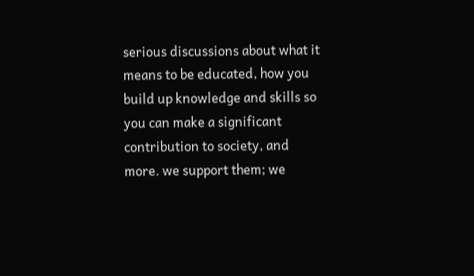serious discussions about what it means to be educated, how you build up knowledge and skills so you can make a significant contribution to society, and more. we support them; we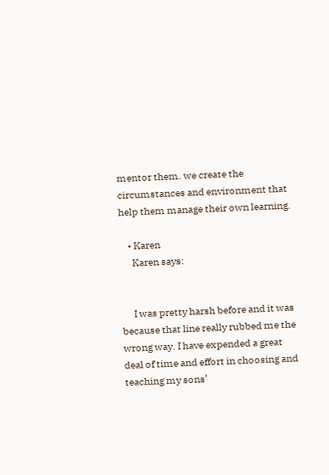mentor them. we create the circumstances and environment that help them manage their own learning.

    • Karen
      Karen says:


      I was pretty harsh before and it was because that line really rubbed me the wrong way. I have expended a great deal of time and effort in choosing and teaching my sons’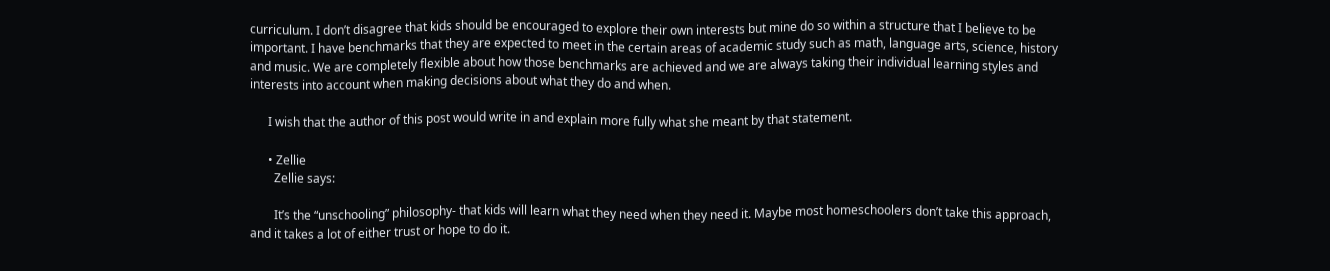curriculum. I don’t disagree that kids should be encouraged to explore their own interests but mine do so within a structure that I believe to be important. I have benchmarks that they are expected to meet in the certain areas of academic study such as math, language arts, science, history and music. We are completely flexible about how those benchmarks are achieved and we are always taking their individual learning styles and interests into account when making decisions about what they do and when.

      I wish that the author of this post would write in and explain more fully what she meant by that statement.

      • Zellie
        Zellie says:

        It’s the “unschooling” philosophy- that kids will learn what they need when they need it. Maybe most homeschoolers don’t take this approach, and it takes a lot of either trust or hope to do it.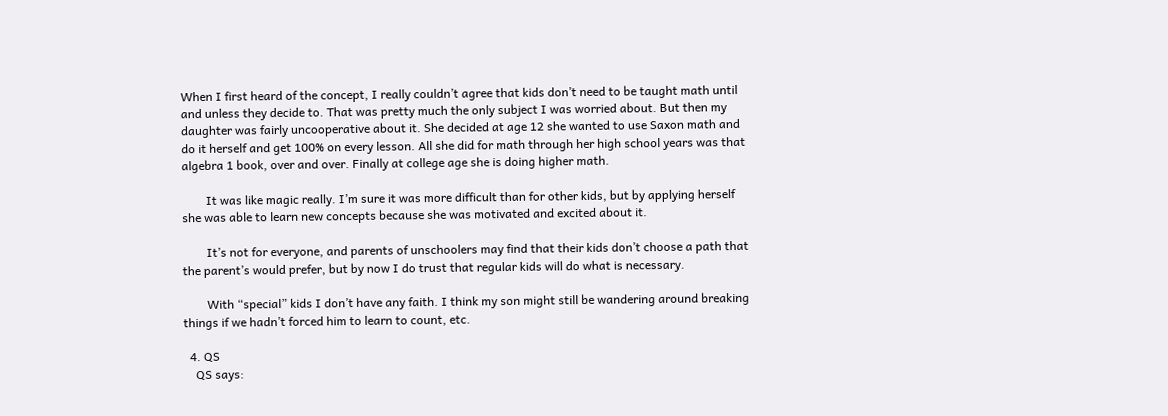When I first heard of the concept, I really couldn’t agree that kids don’t need to be taught math until and unless they decide to. That was pretty much the only subject I was worried about. But then my daughter was fairly uncooperative about it. She decided at age 12 she wanted to use Saxon math and do it herself and get 100% on every lesson. All she did for math through her high school years was that algebra 1 book, over and over. Finally at college age she is doing higher math.

        It was like magic really. I’m sure it was more difficult than for other kids, but by applying herself she was able to learn new concepts because she was motivated and excited about it.

        It’s not for everyone, and parents of unschoolers may find that their kids don’t choose a path that the parent’s would prefer, but by now I do trust that regular kids will do what is necessary.

        With “special” kids I don’t have any faith. I think my son might still be wandering around breaking things if we hadn’t forced him to learn to count, etc.

  4. QS
    QS says: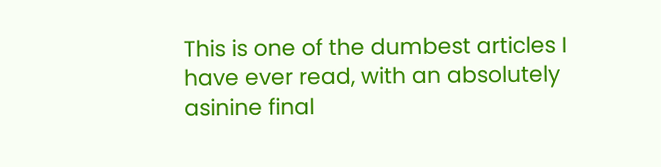This is one of the dumbest articles I have ever read, with an absolutely asinine final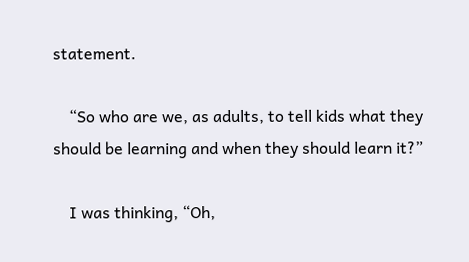statement.

    “So who are we, as adults, to tell kids what they should be learning and when they should learn it?”

    I was thinking, “Oh,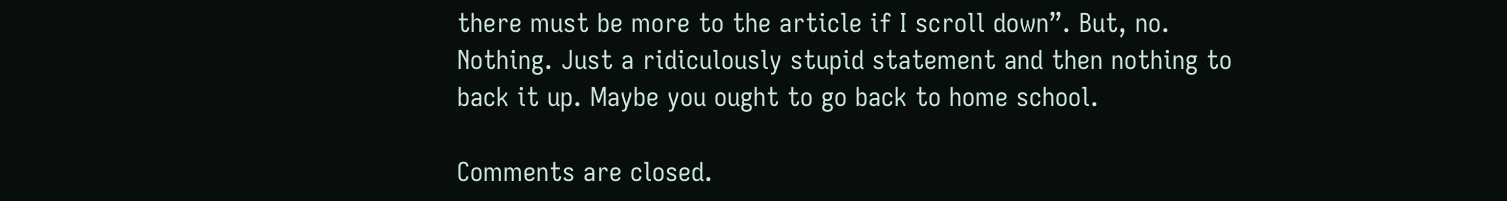there must be more to the article if I scroll down”. But, no. Nothing. Just a ridiculously stupid statement and then nothing to back it up. Maybe you ought to go back to home school.

Comments are closed.